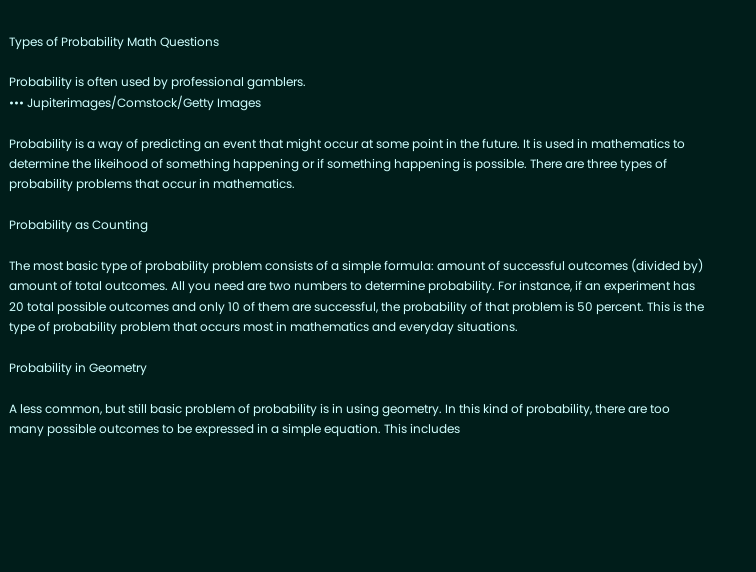Types of Probability Math Questions

Probability is often used by professional gamblers.
••• Jupiterimages/Comstock/Getty Images

Probability is a way of predicting an event that might occur at some point in the future. It is used in mathematics to determine the likeihood of something happening or if something happening is possible. There are three types of probability problems that occur in mathematics.

Probability as Counting

The most basic type of probability problem consists of a simple formula: amount of successful outcomes (divided by) amount of total outcomes. All you need are two numbers to determine probability. For instance, if an experiment has 20 total possible outcomes and only 10 of them are successful, the probability of that problem is 50 percent. This is the type of probability problem that occurs most in mathematics and everyday situations.

Probability in Geometry

A less common, but still basic problem of probability is in using geometry. In this kind of probability, there are too many possible outcomes to be expressed in a simple equation. This includes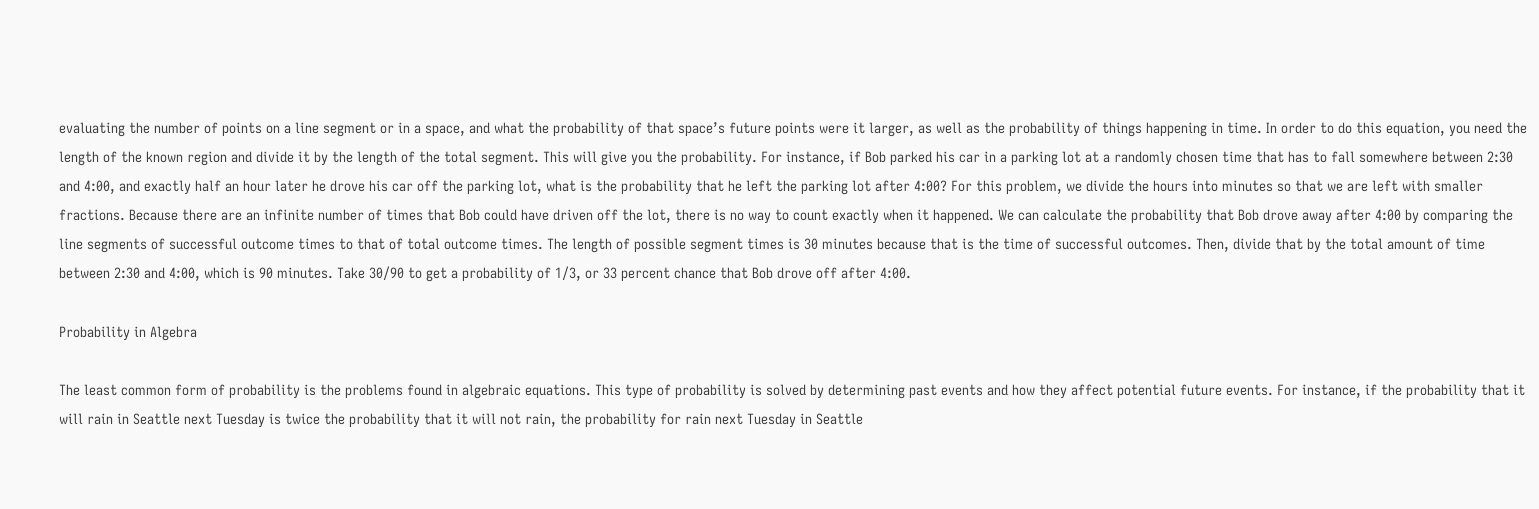evaluating the number of points on a line segment or in a space, and what the probability of that space’s future points were it larger, as well as the probability of things happening in time. In order to do this equation, you need the length of the known region and divide it by the length of the total segment. This will give you the probability. For instance, if Bob parked his car in a parking lot at a randomly chosen time that has to fall somewhere between 2:30 and 4:00, and exactly half an hour later he drove his car off the parking lot, what is the probability that he left the parking lot after 4:00? For this problem, we divide the hours into minutes so that we are left with smaller fractions. Because there are an infinite number of times that Bob could have driven off the lot, there is no way to count exactly when it happened. We can calculate the probability that Bob drove away after 4:00 by comparing the line segments of successful outcome times to that of total outcome times. The length of possible segment times is 30 minutes because that is the time of successful outcomes. Then, divide that by the total amount of time between 2:30 and 4:00, which is 90 minutes. Take 30/90 to get a probability of 1/3, or 33 percent chance that Bob drove off after 4:00.

Probability in Algebra

The least common form of probability is the problems found in algebraic equations. This type of probability is solved by determining past events and how they affect potential future events. For instance, if the probability that it will rain in Seattle next Tuesday is twice the probability that it will not rain, the probability for rain next Tuesday in Seattle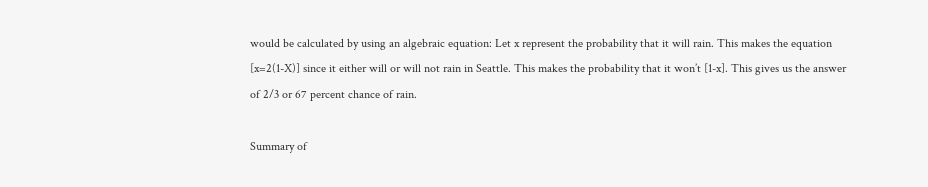would be calculated by using an algebraic equation: Let x represent the probability that it will rain. This makes the equation [x=2(1-X)] since it either will or will not rain in Seattle. This makes the probability that it won’t [1-x]. This gives us the answer of 2/3 or 67 percent chance of rain.

Summary of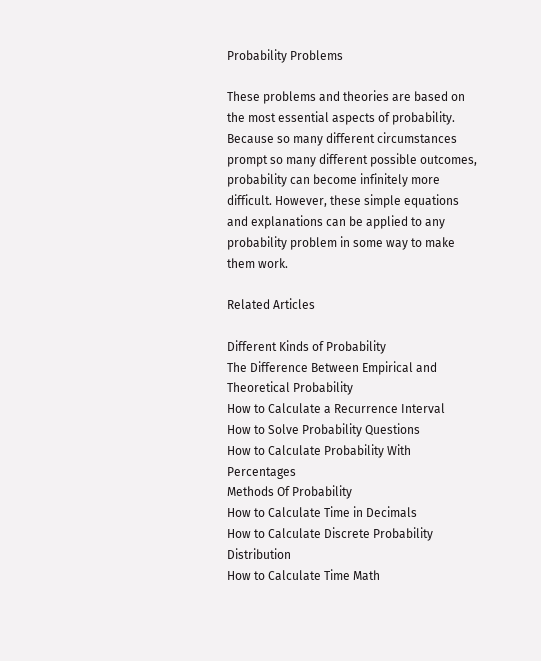Probability Problems

These problems and theories are based on the most essential aspects of probability. Because so many different circumstances prompt so many different possible outcomes, probability can become infinitely more difficult. However, these simple equations and explanations can be applied to any probability problem in some way to make them work.

Related Articles

Different Kinds of Probability
The Difference Between Empirical and Theoretical Probability
How to Calculate a Recurrence Interval
How to Solve Probability Questions
How to Calculate Probability With Percentages
Methods Of Probability
How to Calculate Time in Decimals
How to Calculate Discrete Probability Distribution
How to Calculate Time Math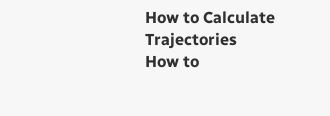How to Calculate Trajectories
How to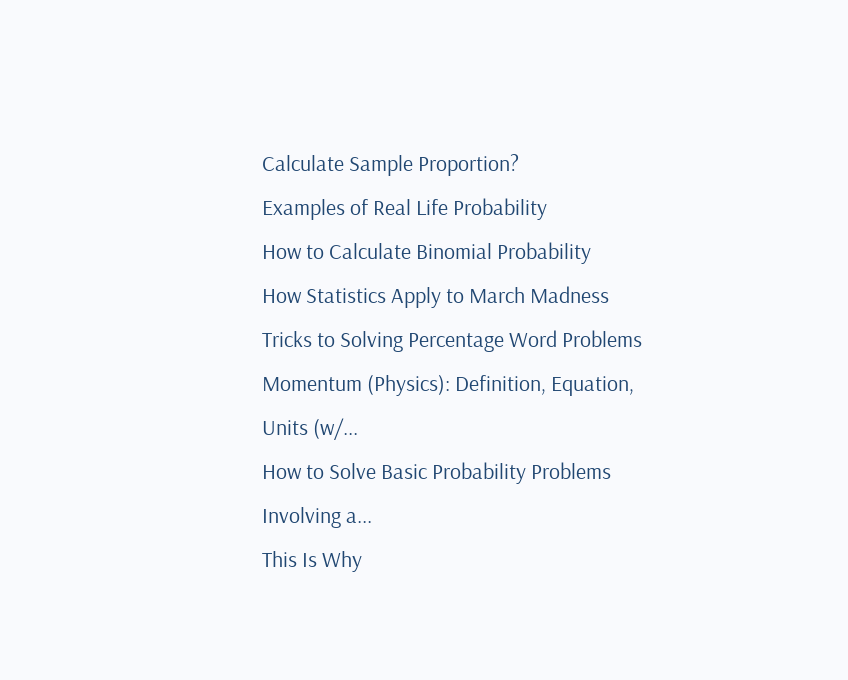Calculate Sample Proportion?
Examples of Real Life Probability
How to Calculate Binomial Probability
How Statistics Apply to March Madness
Tricks to Solving Percentage Word Problems
Momentum (Physics): Definition, Equation, Units (w/...
How to Solve Basic Probability Problems Involving a...
This Is Why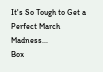It's So Tough to Get a Perfect March Madness...
Box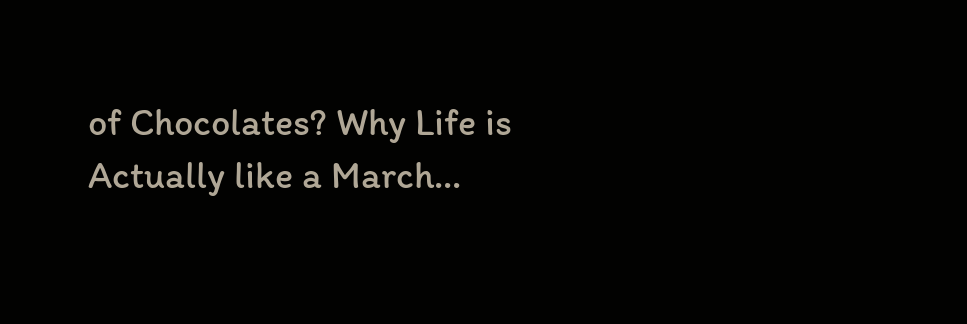of Chocolates? Why Life is Actually like a March...